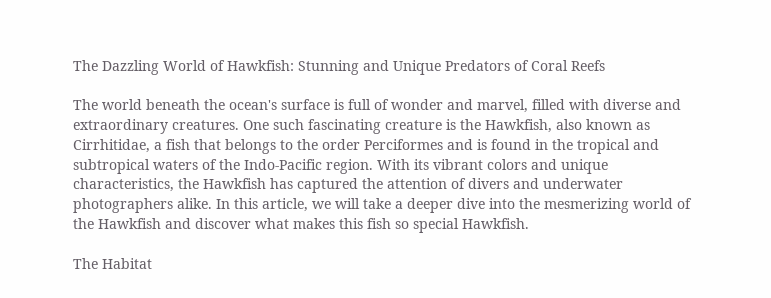The Dazzling World of Hawkfish: Stunning and Unique Predators of Coral Reefs

The world beneath the ocean's surface is full of wonder and marvel, filled with diverse and extraordinary creatures. One such fascinating creature is the Hawkfish, also known as Cirrhitidae, a fish that belongs to the order Perciformes and is found in the tropical and subtropical waters of the Indo-Pacific region. With its vibrant colors and unique characteristics, the Hawkfish has captured the attention of divers and underwater photographers alike. In this article, we will take a deeper dive into the mesmerizing world of the Hawkfish and discover what makes this fish so special Hawkfish.

The Habitat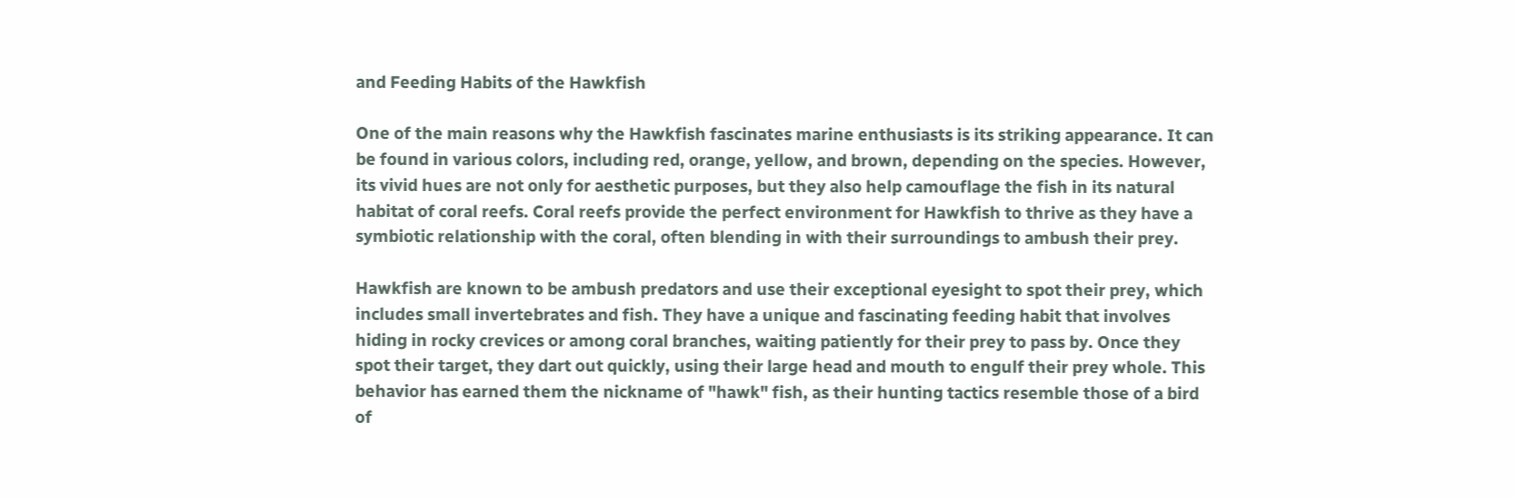and Feeding Habits of the Hawkfish

One of the main reasons why the Hawkfish fascinates marine enthusiasts is its striking appearance. It can be found in various colors, including red, orange, yellow, and brown, depending on the species. However, its vivid hues are not only for aesthetic purposes, but they also help camouflage the fish in its natural habitat of coral reefs. Coral reefs provide the perfect environment for Hawkfish to thrive as they have a symbiotic relationship with the coral, often blending in with their surroundings to ambush their prey.

Hawkfish are known to be ambush predators and use their exceptional eyesight to spot their prey, which includes small invertebrates and fish. They have a unique and fascinating feeding habit that involves hiding in rocky crevices or among coral branches, waiting patiently for their prey to pass by. Once they spot their target, they dart out quickly, using their large head and mouth to engulf their prey whole. This behavior has earned them the nickname of "hawk" fish, as their hunting tactics resemble those of a bird of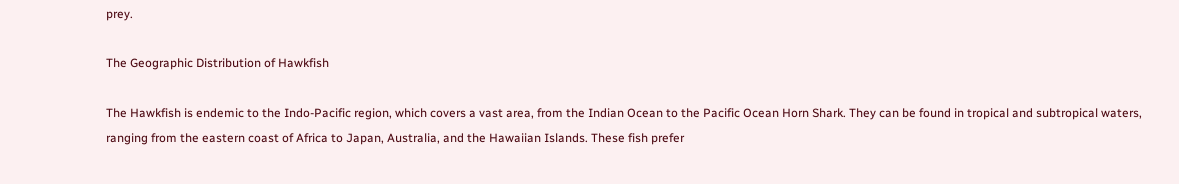prey.

The Geographic Distribution of Hawkfish

The Hawkfish is endemic to the Indo-Pacific region, which covers a vast area, from the Indian Ocean to the Pacific Ocean Horn Shark. They can be found in tropical and subtropical waters, ranging from the eastern coast of Africa to Japan, Australia, and the Hawaiian Islands. These fish prefer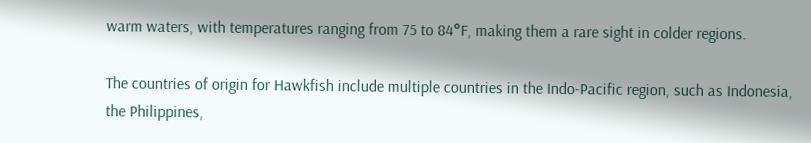warm waters, with temperatures ranging from 75 to 84°F, making them a rare sight in colder regions.

The countries of origin for Hawkfish include multiple countries in the Indo-Pacific region, such as Indonesia, the Philippines,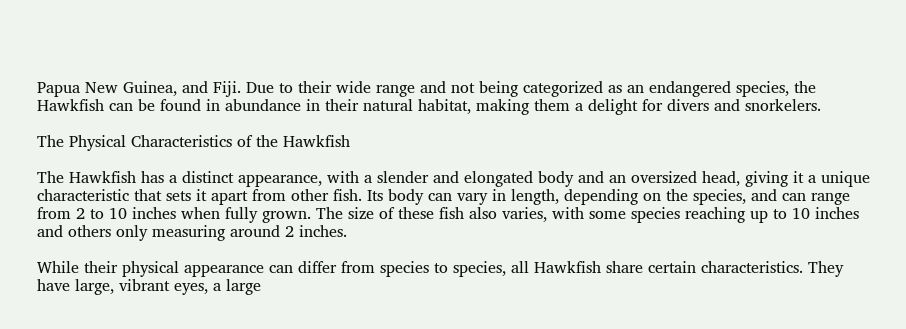Papua New Guinea, and Fiji. Due to their wide range and not being categorized as an endangered species, the Hawkfish can be found in abundance in their natural habitat, making them a delight for divers and snorkelers.

The Physical Characteristics of the Hawkfish

The Hawkfish has a distinct appearance, with a slender and elongated body and an oversized head, giving it a unique characteristic that sets it apart from other fish. Its body can vary in length, depending on the species, and can range from 2 to 10 inches when fully grown. The size of these fish also varies, with some species reaching up to 10 inches and others only measuring around 2 inches.

While their physical appearance can differ from species to species, all Hawkfish share certain characteristics. They have large, vibrant eyes, a large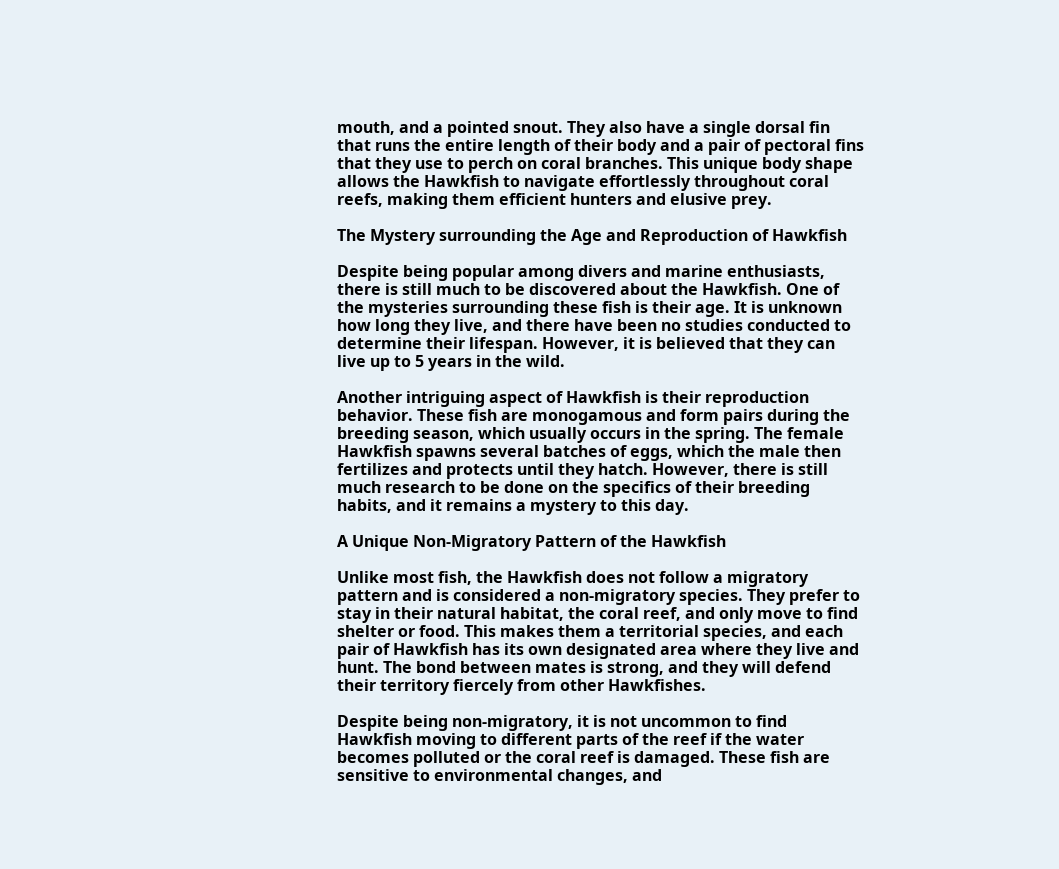mouth, and a pointed snout. They also have a single dorsal fin that runs the entire length of their body and a pair of pectoral fins that they use to perch on coral branches. This unique body shape allows the Hawkfish to navigate effortlessly throughout coral reefs, making them efficient hunters and elusive prey.

The Mystery surrounding the Age and Reproduction of Hawkfish

Despite being popular among divers and marine enthusiasts, there is still much to be discovered about the Hawkfish. One of the mysteries surrounding these fish is their age. It is unknown how long they live, and there have been no studies conducted to determine their lifespan. However, it is believed that they can live up to 5 years in the wild.

Another intriguing aspect of Hawkfish is their reproduction behavior. These fish are monogamous and form pairs during the breeding season, which usually occurs in the spring. The female Hawkfish spawns several batches of eggs, which the male then fertilizes and protects until they hatch. However, there is still much research to be done on the specifics of their breeding habits, and it remains a mystery to this day.

A Unique Non-Migratory Pattern of the Hawkfish

Unlike most fish, the Hawkfish does not follow a migratory pattern and is considered a non-migratory species. They prefer to stay in their natural habitat, the coral reef, and only move to find shelter or food. This makes them a territorial species, and each pair of Hawkfish has its own designated area where they live and hunt. The bond between mates is strong, and they will defend their territory fiercely from other Hawkfishes.

Despite being non-migratory, it is not uncommon to find Hawkfish moving to different parts of the reef if the water becomes polluted or the coral reef is damaged. These fish are sensitive to environmental changes, and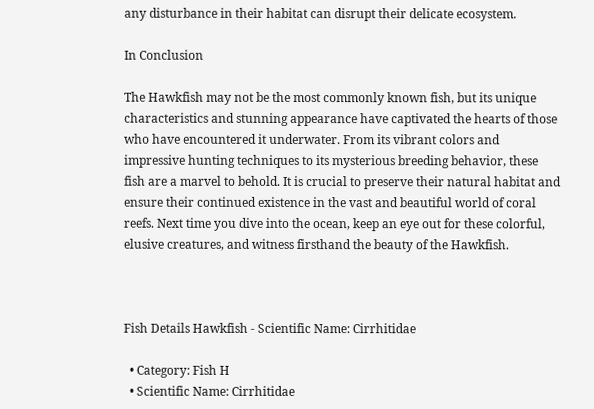any disturbance in their habitat can disrupt their delicate ecosystem.

In Conclusion

The Hawkfish may not be the most commonly known fish, but its unique characteristics and stunning appearance have captivated the hearts of those who have encountered it underwater. From its vibrant colors and impressive hunting techniques to its mysterious breeding behavior, these fish are a marvel to behold. It is crucial to preserve their natural habitat and ensure their continued existence in the vast and beautiful world of coral reefs. Next time you dive into the ocean, keep an eye out for these colorful, elusive creatures, and witness firsthand the beauty of the Hawkfish.



Fish Details Hawkfish - Scientific Name: Cirrhitidae

  • Category: Fish H
  • Scientific Name: Cirrhitidae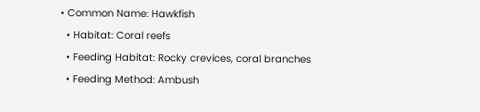• Common Name: Hawkfish
  • Habitat: Coral reefs
  • Feeding Habitat: Rocky crevices, coral branches
  • Feeding Method: Ambush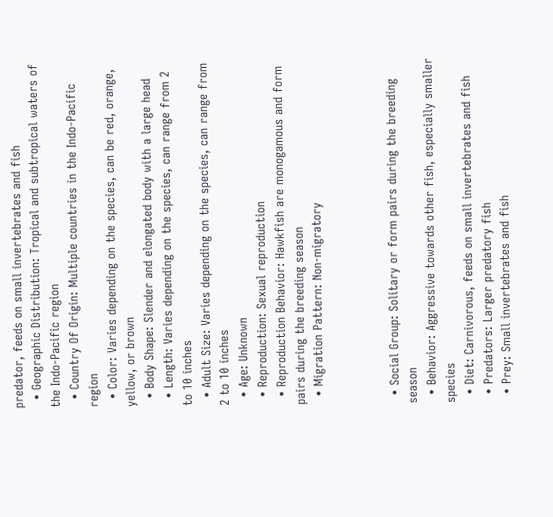predator, feeds on small invertebrates and fish
  • Geographic Distribution: Tropical and subtropical waters of the Indo-Pacific region
  • Country Of Origin: Multiple countries in the Indo-Pacific region
  • Color: Varies depending on the species, can be red, orange, yellow, or brown
  • Body Shape: Slender and elongated body with a large head
  • Length: Varies depending on the species, can range from 2 to 10 inches
  • Adult Size: Varies depending on the species, can range from 2 to 10 inches
  • Age: Unknown
  • Reproduction: Sexual reproduction
  • Reproduction Behavior: Hawkfish are monogamous and form pairs during the breeding season
  • Migration Pattern: Non-migratory



  • Social Group: Solitary or form pairs during the breeding season
  • Behavior: Aggressive towards other fish, especially smaller species
  • Diet: Carnivorous, feeds on small invertebrates and fish
  • Predators: Larger predatory fish
  • Prey: Small invertebrates and fish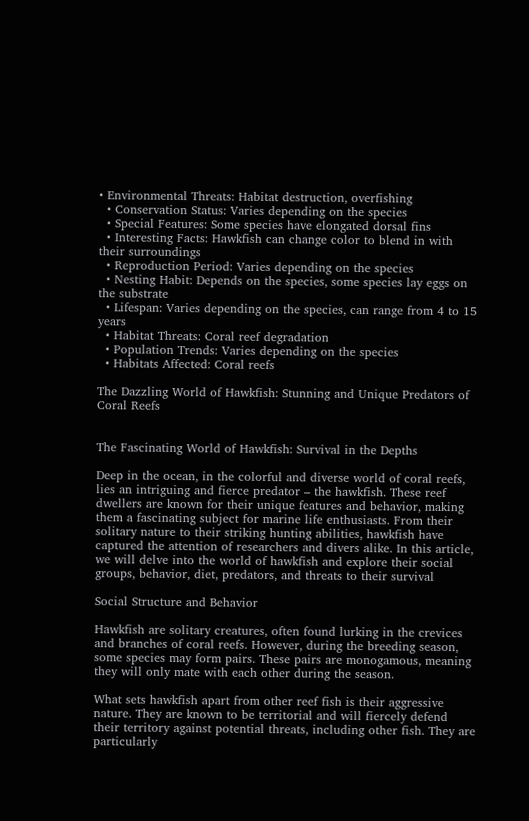• Environmental Threats: Habitat destruction, overfishing
  • Conservation Status: Varies depending on the species
  • Special Features: Some species have elongated dorsal fins
  • Interesting Facts: Hawkfish can change color to blend in with their surroundings
  • Reproduction Period: Varies depending on the species
  • Nesting Habit: Depends on the species, some species lay eggs on the substrate
  • Lifespan: Varies depending on the species, can range from 4 to 15 years
  • Habitat Threats: Coral reef degradation
  • Population Trends: Varies depending on the species
  • Habitats Affected: Coral reefs

The Dazzling World of Hawkfish: Stunning and Unique Predators of Coral Reefs


The Fascinating World of Hawkfish: Survival in the Depths

Deep in the ocean, in the colorful and diverse world of coral reefs, lies an intriguing and fierce predator – the hawkfish. These reef dwellers are known for their unique features and behavior, making them a fascinating subject for marine life enthusiasts. From their solitary nature to their striking hunting abilities, hawkfish have captured the attention of researchers and divers alike. In this article, we will delve into the world of hawkfish and explore their social groups, behavior, diet, predators, and threats to their survival

Social Structure and Behavior

Hawkfish are solitary creatures, often found lurking in the crevices and branches of coral reefs. However, during the breeding season, some species may form pairs. These pairs are monogamous, meaning they will only mate with each other during the season.

What sets hawkfish apart from other reef fish is their aggressive nature. They are known to be territorial and will fiercely defend their territory against potential threats, including other fish. They are particularly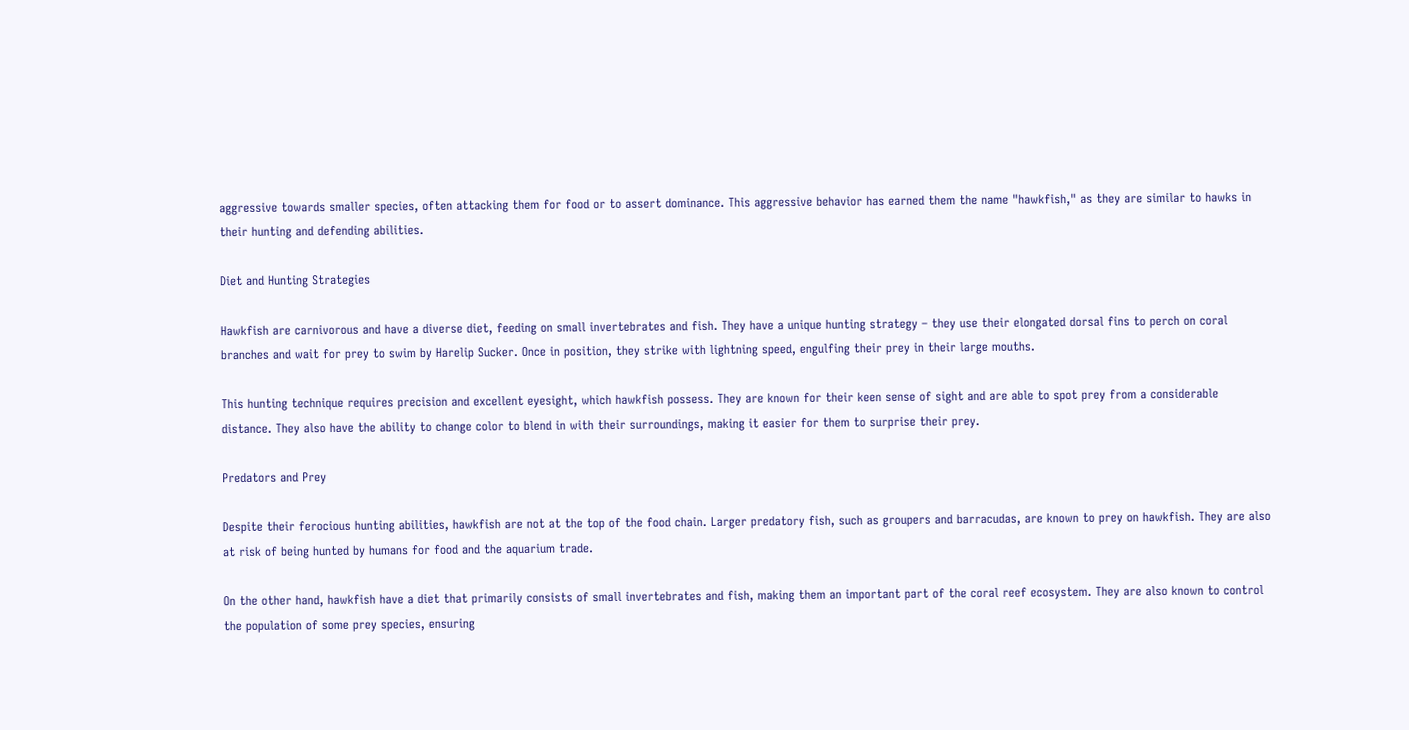aggressive towards smaller species, often attacking them for food or to assert dominance. This aggressive behavior has earned them the name "hawkfish," as they are similar to hawks in their hunting and defending abilities.

Diet and Hunting Strategies

Hawkfish are carnivorous and have a diverse diet, feeding on small invertebrates and fish. They have a unique hunting strategy – they use their elongated dorsal fins to perch on coral branches and wait for prey to swim by Harelip Sucker. Once in position, they strike with lightning speed, engulfing their prey in their large mouths.

This hunting technique requires precision and excellent eyesight, which hawkfish possess. They are known for their keen sense of sight and are able to spot prey from a considerable distance. They also have the ability to change color to blend in with their surroundings, making it easier for them to surprise their prey.

Predators and Prey

Despite their ferocious hunting abilities, hawkfish are not at the top of the food chain. Larger predatory fish, such as groupers and barracudas, are known to prey on hawkfish. They are also at risk of being hunted by humans for food and the aquarium trade.

On the other hand, hawkfish have a diet that primarily consists of small invertebrates and fish, making them an important part of the coral reef ecosystem. They are also known to control the population of some prey species, ensuring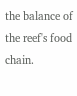the balance of the reef's food chain.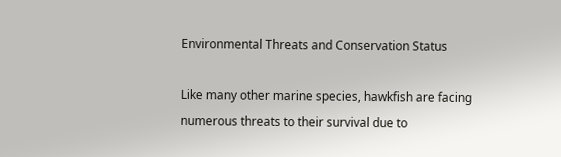Environmental Threats and Conservation Status

Like many other marine species, hawkfish are facing numerous threats to their survival due to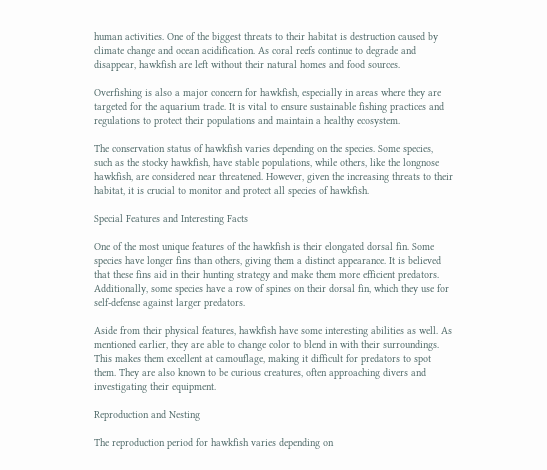human activities. One of the biggest threats to their habitat is destruction caused by climate change and ocean acidification. As coral reefs continue to degrade and disappear, hawkfish are left without their natural homes and food sources.

Overfishing is also a major concern for hawkfish, especially in areas where they are targeted for the aquarium trade. It is vital to ensure sustainable fishing practices and regulations to protect their populations and maintain a healthy ecosystem.

The conservation status of hawkfish varies depending on the species. Some species, such as the stocky hawkfish, have stable populations, while others, like the longnose hawkfish, are considered near threatened. However, given the increasing threats to their habitat, it is crucial to monitor and protect all species of hawkfish.

Special Features and Interesting Facts

One of the most unique features of the hawkfish is their elongated dorsal fin. Some species have longer fins than others, giving them a distinct appearance. It is believed that these fins aid in their hunting strategy and make them more efficient predators. Additionally, some species have a row of spines on their dorsal fin, which they use for self-defense against larger predators.

Aside from their physical features, hawkfish have some interesting abilities as well. As mentioned earlier, they are able to change color to blend in with their surroundings. This makes them excellent at camouflage, making it difficult for predators to spot them. They are also known to be curious creatures, often approaching divers and investigating their equipment.

Reproduction and Nesting

The reproduction period for hawkfish varies depending on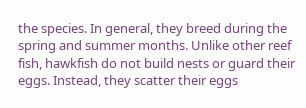the species. In general, they breed during the spring and summer months. Unlike other reef fish, hawkfish do not build nests or guard their eggs. Instead, they scatter their eggs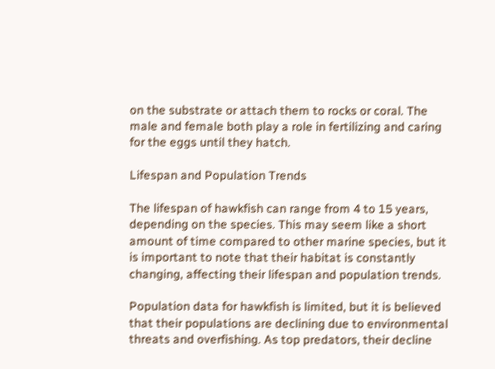on the substrate or attach them to rocks or coral. The male and female both play a role in fertilizing and caring for the eggs until they hatch.

Lifespan and Population Trends

The lifespan of hawkfish can range from 4 to 15 years, depending on the species. This may seem like a short amount of time compared to other marine species, but it is important to note that their habitat is constantly changing, affecting their lifespan and population trends.

Population data for hawkfish is limited, but it is believed that their populations are declining due to environmental threats and overfishing. As top predators, their decline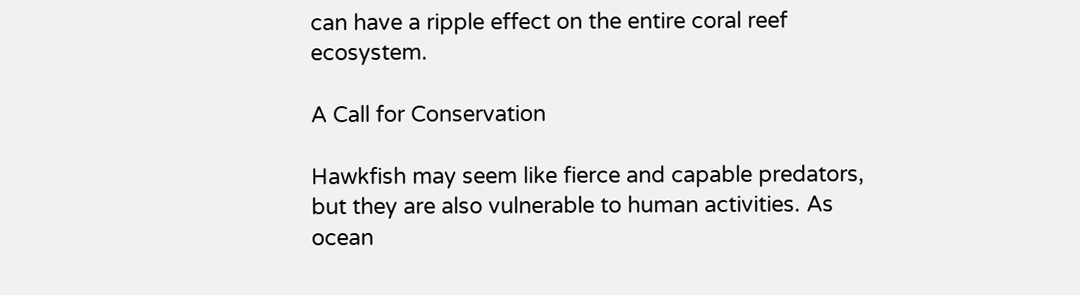can have a ripple effect on the entire coral reef ecosystem.

A Call for Conservation

Hawkfish may seem like fierce and capable predators, but they are also vulnerable to human activities. As ocean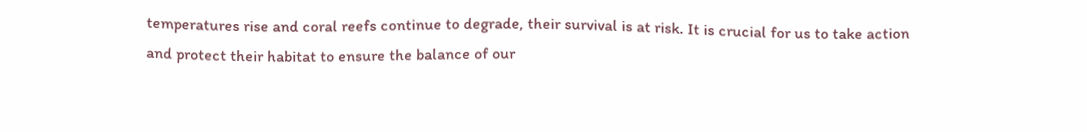temperatures rise and coral reefs continue to degrade, their survival is at risk. It is crucial for us to take action and protect their habitat to ensure the balance of our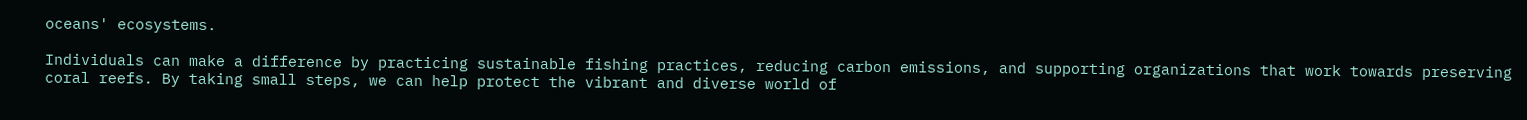oceans' ecosystems.

Individuals can make a difference by practicing sustainable fishing practices, reducing carbon emissions, and supporting organizations that work towards preserving coral reefs. By taking small steps, we can help protect the vibrant and diverse world of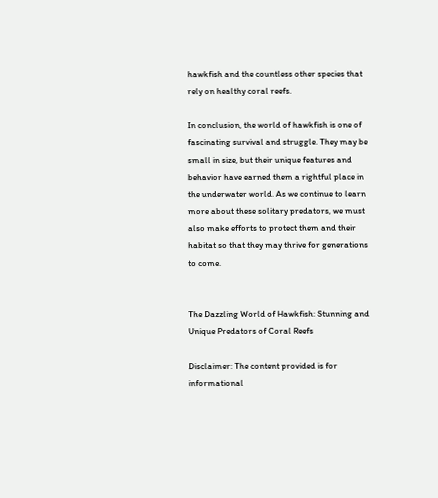hawkfish and the countless other species that rely on healthy coral reefs.

In conclusion, the world of hawkfish is one of fascinating survival and struggle. They may be small in size, but their unique features and behavior have earned them a rightful place in the underwater world. As we continue to learn more about these solitary predators, we must also make efforts to protect them and their habitat so that they may thrive for generations to come.


The Dazzling World of Hawkfish: Stunning and Unique Predators of Coral Reefs

Disclaimer: The content provided is for informational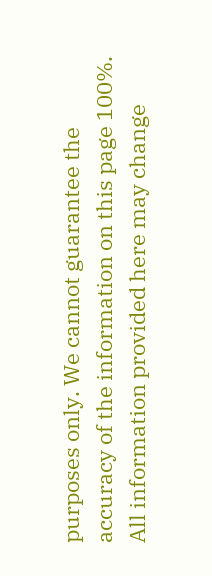purposes only. We cannot guarantee the accuracy of the information on this page 100%. All information provided here may change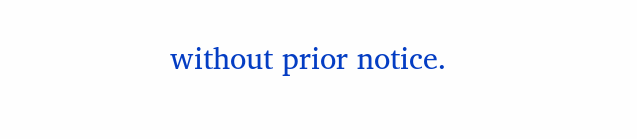without prior notice.